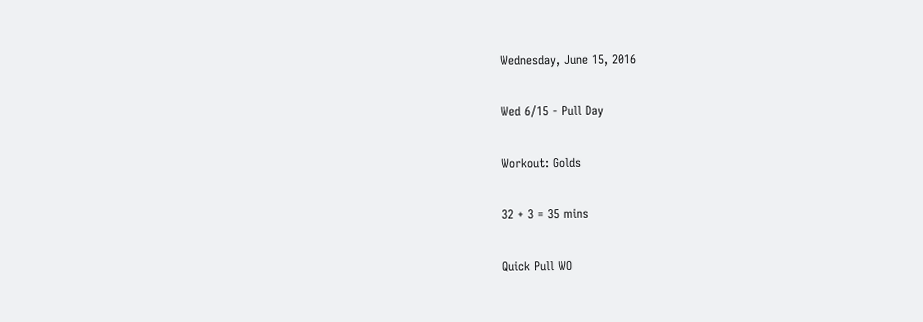Wednesday, June 15, 2016

Wed 6/15 - Pull Day

Workout: Golds

32 + 3 = 35 mins

Quick Pull WO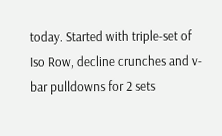today. Started with triple-set of Iso Row, decline crunches and v-bar pulldowns for 2 sets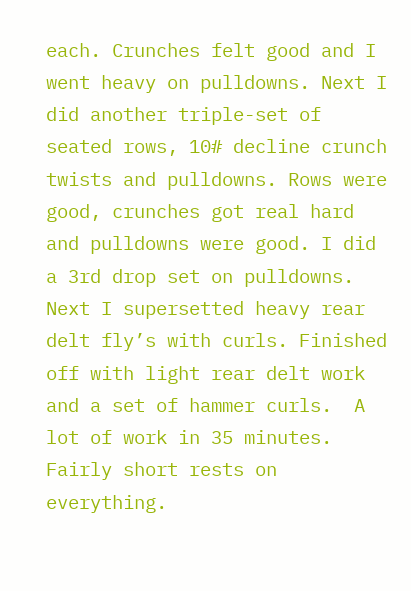each. Crunches felt good and I went heavy on pulldowns. Next I did another triple-set of seated rows, 10# decline crunch twists and pulldowns. Rows were good, crunches got real hard and pulldowns were good. I did a 3rd drop set on pulldowns.  Next I supersetted heavy rear delt fly’s with curls. Finished off with light rear delt work and a set of hammer curls.  A lot of work in 35 minutes. Fairly short rests on everything.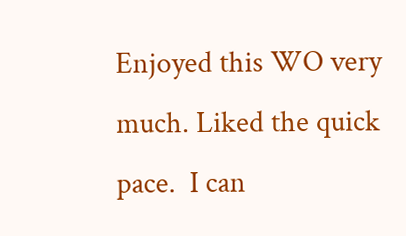Enjoyed this WO very much. Liked the quick pace.  I can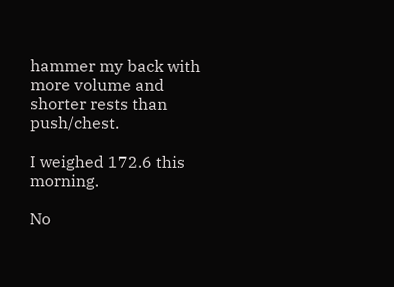hammer my back with more volume and shorter rests than push/chest.

I weighed 172.6 this morning.

No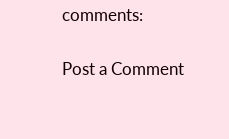comments:

Post a Comment